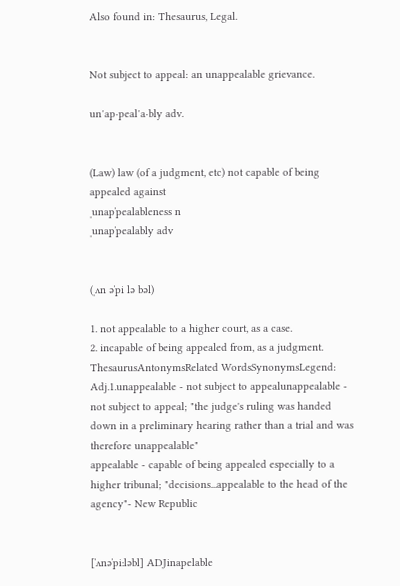Also found in: Thesaurus, Legal.


Not subject to appeal: an unappealable grievance.

un′ap·peal′a·bly adv.


(Law) law (of a judgment, etc) not capable of being appealed against
ˌunapˈpealableness n
ˌunapˈpealably adv


(ˌʌn əˈpi lə bəl)

1. not appealable to a higher court, as a case.
2. incapable of being appealed from, as a judgment.
ThesaurusAntonymsRelated WordsSynonymsLegend:
Adj.1.unappealable - not subject to appealunappealable - not subject to appeal; "the judge's ruling was handed down in a preliminary hearing rather than a trial and was therefore unappealable"
appealable - capable of being appealed especially to a higher tribunal; "decisions...appealable to the head of the agency"- New Republic


[ˈʌnəˈpiːləbl] ADJinapelable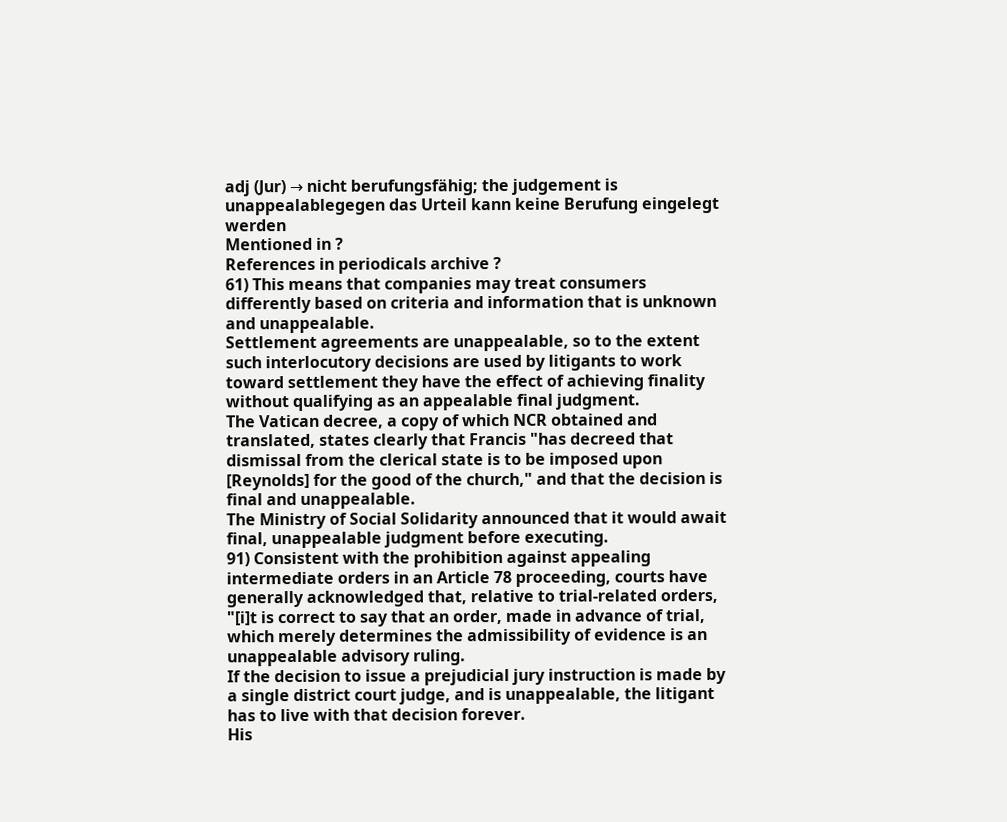adj (Jur) → nicht berufungsfähig; the judgement is unappealablegegen das Urteil kann keine Berufung eingelegt werden
Mentioned in ?
References in periodicals archive ?
61) This means that companies may treat consumers differently based on criteria and information that is unknown and unappealable.
Settlement agreements are unappealable, so to the extent such interlocutory decisions are used by litigants to work toward settlement they have the effect of achieving finality without qualifying as an appealable final judgment.
The Vatican decree, a copy of which NCR obtained and translated, states clearly that Francis "has decreed that dismissal from the clerical state is to be imposed upon [Reynolds] for the good of the church," and that the decision is final and unappealable.
The Ministry of Social Solidarity announced that it would await final, unappealable judgment before executing.
91) Consistent with the prohibition against appealing intermediate orders in an Article 78 proceeding, courts have generally acknowledged that, relative to trial-related orders, "[i]t is correct to say that an order, made in advance of trial, which merely determines the admissibility of evidence is an unappealable advisory ruling.
If the decision to issue a prejudicial jury instruction is made by a single district court judge, and is unappealable, the litigant has to live with that decision forever.
His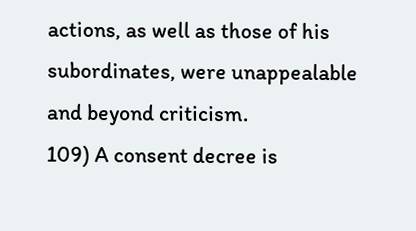actions, as well as those of his subordinates, were unappealable and beyond criticism.
109) A consent decree is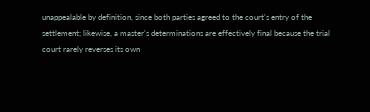unappealable by definition, since both parties agreed to the court's entry of the settlement; likewise, a master's determinations are effectively final because the trial court rarely reverses its own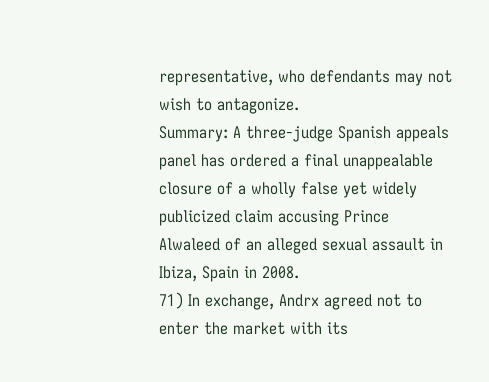representative, who defendants may not wish to antagonize.
Summary: A three-judge Spanish appeals panel has ordered a final unappealable closure of a wholly false yet widely publicized claim accusing Prince Alwaleed of an alleged sexual assault in Ibiza, Spain in 2008.
71) In exchange, Andrx agreed not to enter the market with its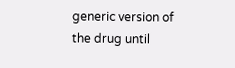generic version of the drug until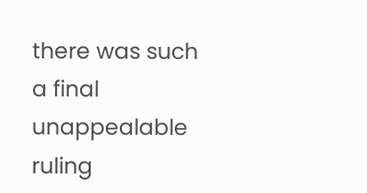there was such a final unappealable ruling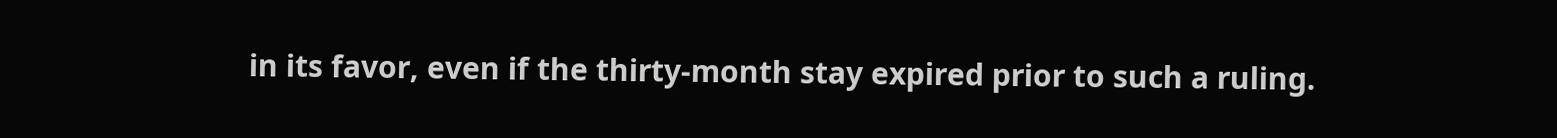in its favor, even if the thirty-month stay expired prior to such a ruling.